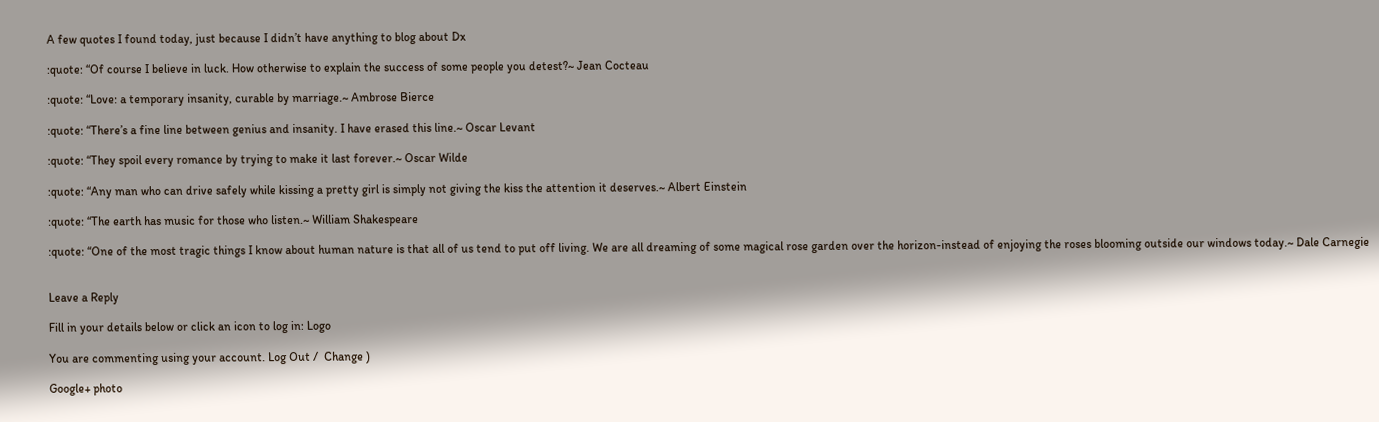A few quotes I found today, just because I didn’t have anything to blog about Dx

:quote: “Of course I believe in luck. How otherwise to explain the success of some people you detest?~ Jean Cocteau

:quote: “Love: a temporary insanity, curable by marriage.~ Ambrose Bierce

:quote: “There’s a fine line between genius and insanity. I have erased this line.~ Oscar Levant

:quote: “They spoil every romance by trying to make it last forever.~ Oscar Wilde

:quote: “Any man who can drive safely while kissing a pretty girl is simply not giving the kiss the attention it deserves.~ Albert Einstein

:quote: “The earth has music for those who listen.~ William Shakespeare

:quote: “One of the most tragic things I know about human nature is that all of us tend to put off living. We are all dreaming of some magical rose garden over the horizon-instead of enjoying the roses blooming outside our windows today.~ Dale Carnegie


Leave a Reply

Fill in your details below or click an icon to log in: Logo

You are commenting using your account. Log Out /  Change )

Google+ photo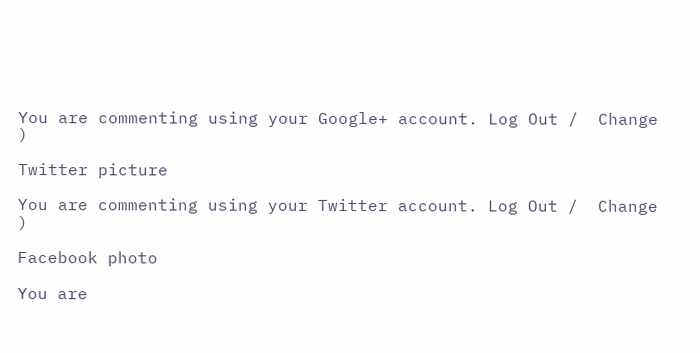You are commenting using your Google+ account. Log Out /  Change )

Twitter picture

You are commenting using your Twitter account. Log Out /  Change )

Facebook photo

You are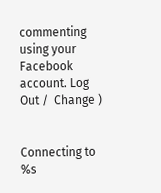commenting using your Facebook account. Log Out /  Change )


Connecting to %s